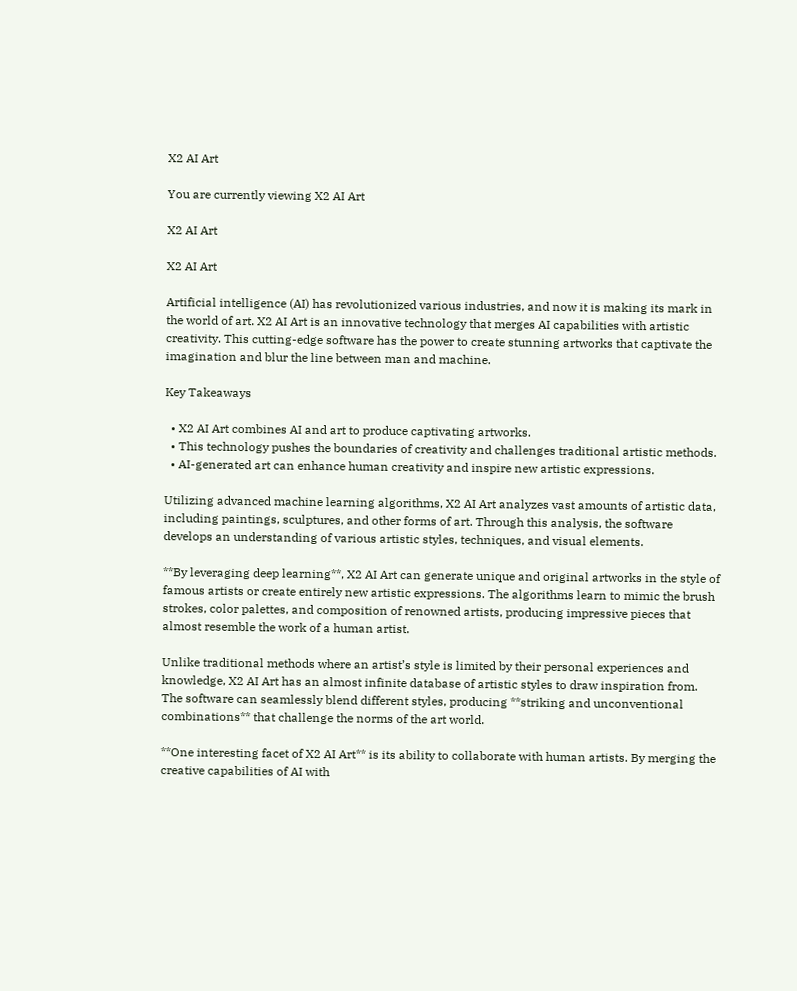X2 AI Art

You are currently viewing X2 AI Art

X2 AI Art

X2 AI Art

Artificial intelligence (AI) has revolutionized various industries, and now it is making its mark in the world of art. X2 AI Art is an innovative technology that merges AI capabilities with artistic creativity. This cutting-edge software has the power to create stunning artworks that captivate the imagination and blur the line between man and machine.

Key Takeaways

  • X2 AI Art combines AI and art to produce captivating artworks.
  • This technology pushes the boundaries of creativity and challenges traditional artistic methods.
  • AI-generated art can enhance human creativity and inspire new artistic expressions.

Utilizing advanced machine learning algorithms, X2 AI Art analyzes vast amounts of artistic data, including paintings, sculptures, and other forms of art. Through this analysis, the software develops an understanding of various artistic styles, techniques, and visual elements.

**By leveraging deep learning**, X2 AI Art can generate unique and original artworks in the style of famous artists or create entirely new artistic expressions. The algorithms learn to mimic the brush strokes, color palettes, and composition of renowned artists, producing impressive pieces that almost resemble the work of a human artist.

Unlike traditional methods where an artist’s style is limited by their personal experiences and knowledge, X2 AI Art has an almost infinite database of artistic styles to draw inspiration from. The software can seamlessly blend different styles, producing **striking and unconventional combinations** that challenge the norms of the art world.

**One interesting facet of X2 AI Art** is its ability to collaborate with human artists. By merging the creative capabilities of AI with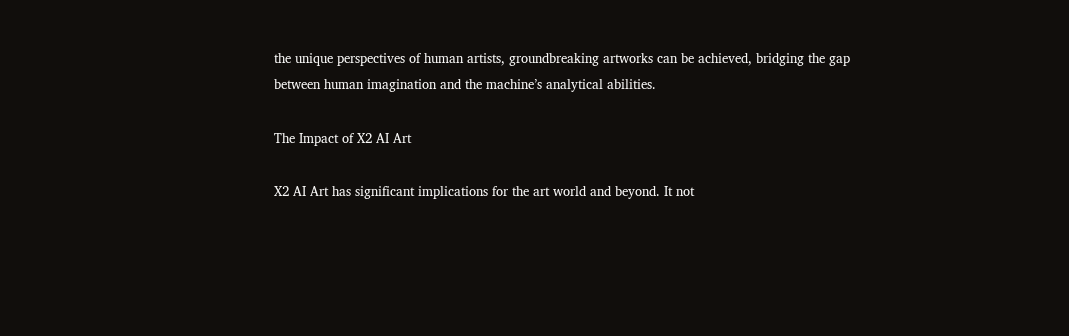the unique perspectives of human artists, groundbreaking artworks can be achieved, bridging the gap between human imagination and the machine’s analytical abilities.

The Impact of X2 AI Art

X2 AI Art has significant implications for the art world and beyond. It not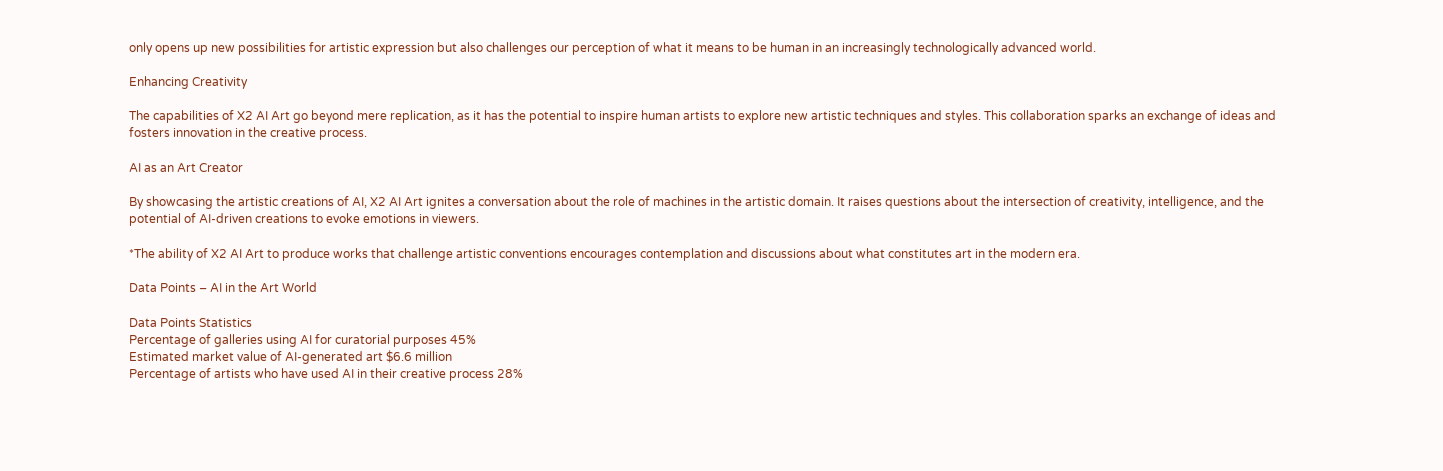only opens up new possibilities for artistic expression but also challenges our perception of what it means to be human in an increasingly technologically advanced world.

Enhancing Creativity

The capabilities of X2 AI Art go beyond mere replication, as it has the potential to inspire human artists to explore new artistic techniques and styles. This collaboration sparks an exchange of ideas and fosters innovation in the creative process.

AI as an Art Creator

By showcasing the artistic creations of AI, X2 AI Art ignites a conversation about the role of machines in the artistic domain. It raises questions about the intersection of creativity, intelligence, and the potential of AI-driven creations to evoke emotions in viewers.

*The ability of X2 AI Art to produce works that challenge artistic conventions encourages contemplation and discussions about what constitutes art in the modern era.

Data Points – AI in the Art World

Data Points Statistics
Percentage of galleries using AI for curatorial purposes 45%
Estimated market value of AI-generated art $6.6 million
Percentage of artists who have used AI in their creative process 28%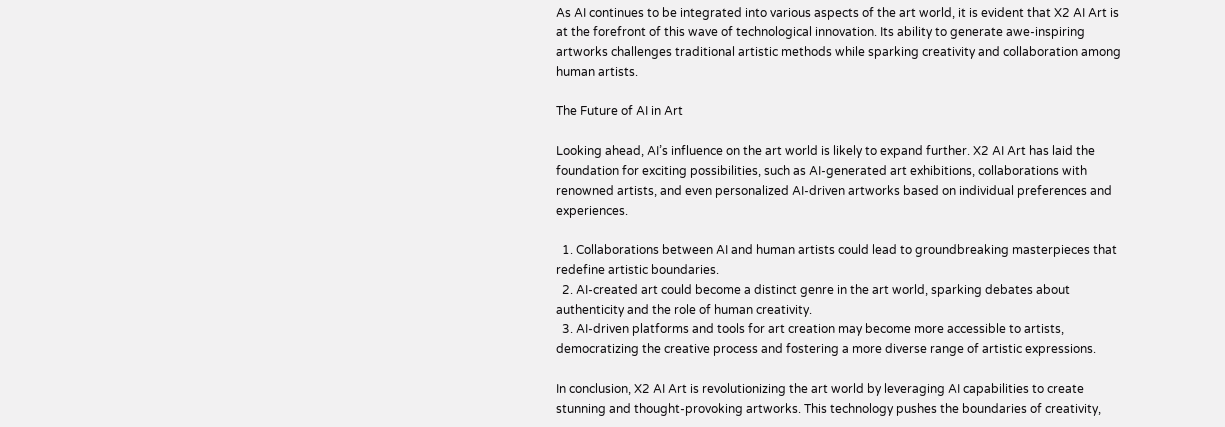As AI continues to be integrated into various aspects of the art world, it is evident that X2 AI Art is at the forefront of this wave of technological innovation. Its ability to generate awe-inspiring artworks challenges traditional artistic methods while sparking creativity and collaboration among human artists.

The Future of AI in Art

Looking ahead, AI’s influence on the art world is likely to expand further. X2 AI Art has laid the foundation for exciting possibilities, such as AI-generated art exhibitions, collaborations with renowned artists, and even personalized AI-driven artworks based on individual preferences and experiences.

  1. Collaborations between AI and human artists could lead to groundbreaking masterpieces that redefine artistic boundaries.
  2. AI-created art could become a distinct genre in the art world, sparking debates about authenticity and the role of human creativity.
  3. AI-driven platforms and tools for art creation may become more accessible to artists, democratizing the creative process and fostering a more diverse range of artistic expressions.

In conclusion, X2 AI Art is revolutionizing the art world by leveraging AI capabilities to create stunning and thought-provoking artworks. This technology pushes the boundaries of creativity,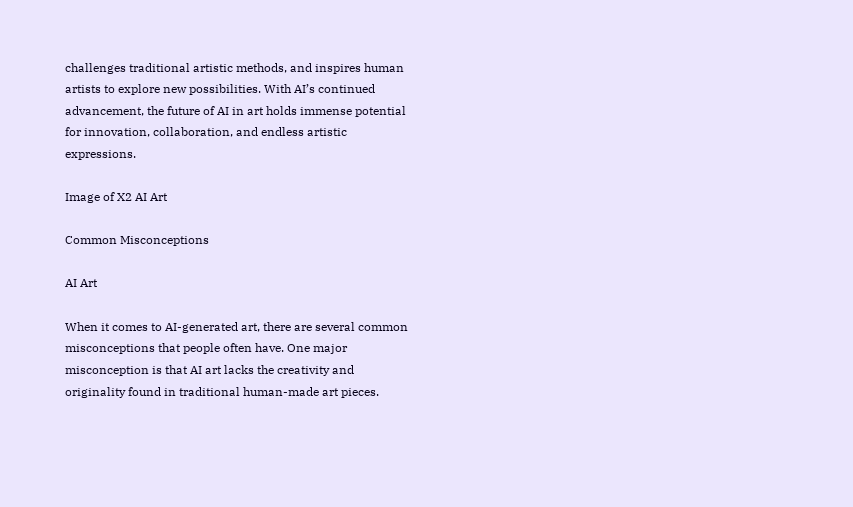challenges traditional artistic methods, and inspires human artists to explore new possibilities. With AI’s continued advancement, the future of AI in art holds immense potential for innovation, collaboration, and endless artistic expressions.

Image of X2 AI Art

Common Misconceptions

AI Art

When it comes to AI-generated art, there are several common misconceptions that people often have. One major misconception is that AI art lacks the creativity and originality found in traditional human-made art pieces.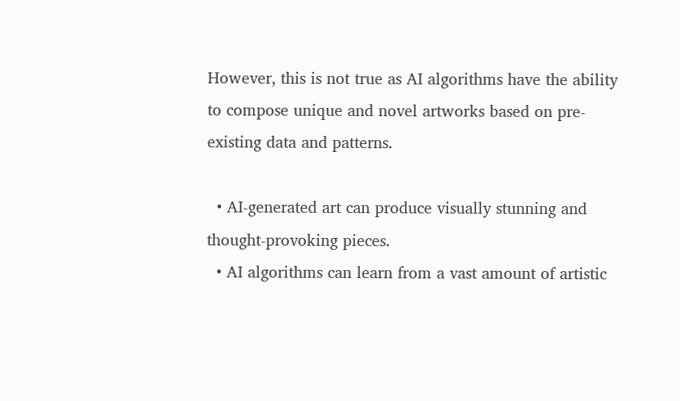However, this is not true as AI algorithms have the ability to compose unique and novel artworks based on pre-existing data and patterns.

  • AI-generated art can produce visually stunning and thought-provoking pieces.
  • AI algorithms can learn from a vast amount of artistic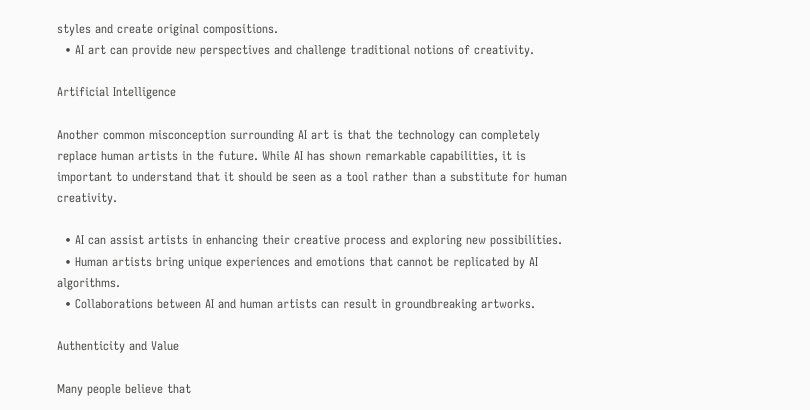styles and create original compositions.
  • AI art can provide new perspectives and challenge traditional notions of creativity.

Artificial Intelligence

Another common misconception surrounding AI art is that the technology can completely replace human artists in the future. While AI has shown remarkable capabilities, it is important to understand that it should be seen as a tool rather than a substitute for human creativity.

  • AI can assist artists in enhancing their creative process and exploring new possibilities.
  • Human artists bring unique experiences and emotions that cannot be replicated by AI algorithms.
  • Collaborations between AI and human artists can result in groundbreaking artworks.

Authenticity and Value

Many people believe that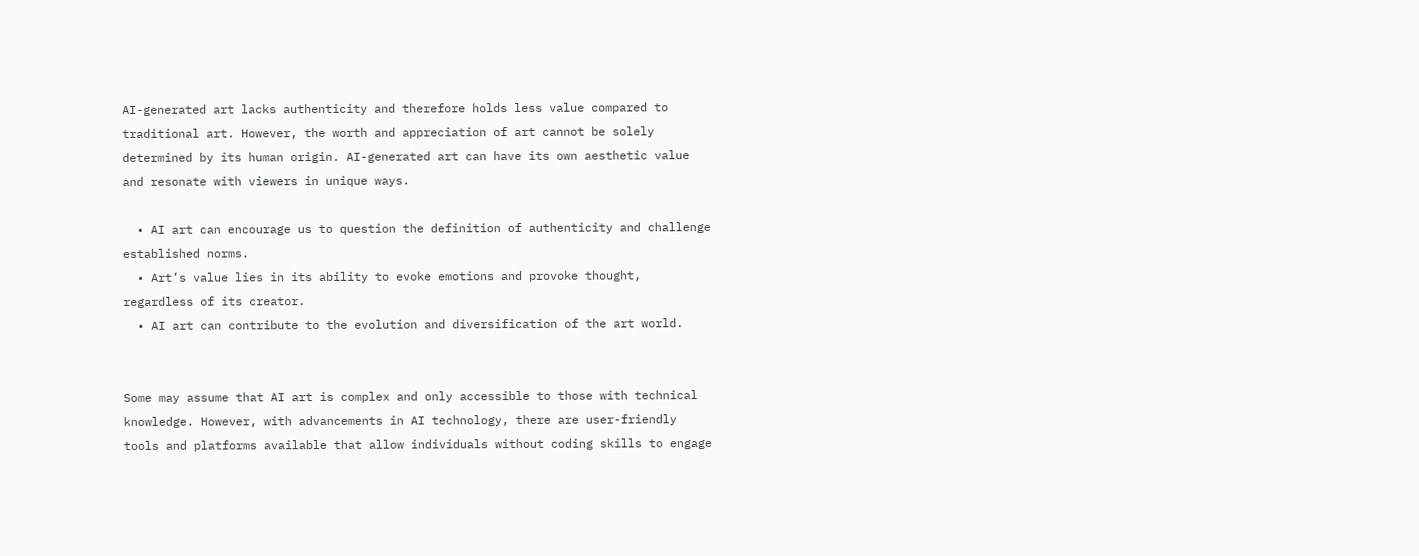AI-generated art lacks authenticity and therefore holds less value compared to traditional art. However, the worth and appreciation of art cannot be solely determined by its human origin. AI-generated art can have its own aesthetic value and resonate with viewers in unique ways.

  • AI art can encourage us to question the definition of authenticity and challenge established norms.
  • Art’s value lies in its ability to evoke emotions and provoke thought, regardless of its creator.
  • AI art can contribute to the evolution and diversification of the art world.


Some may assume that AI art is complex and only accessible to those with technical knowledge. However, with advancements in AI technology, there are user-friendly tools and platforms available that allow individuals without coding skills to engage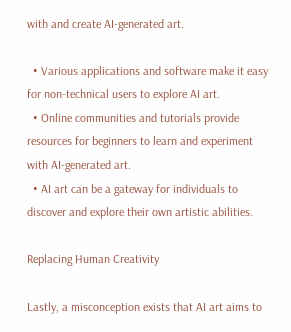with and create AI-generated art.

  • Various applications and software make it easy for non-technical users to explore AI art.
  • Online communities and tutorials provide resources for beginners to learn and experiment with AI-generated art.
  • AI art can be a gateway for individuals to discover and explore their own artistic abilities.

Replacing Human Creativity

Lastly, a misconception exists that AI art aims to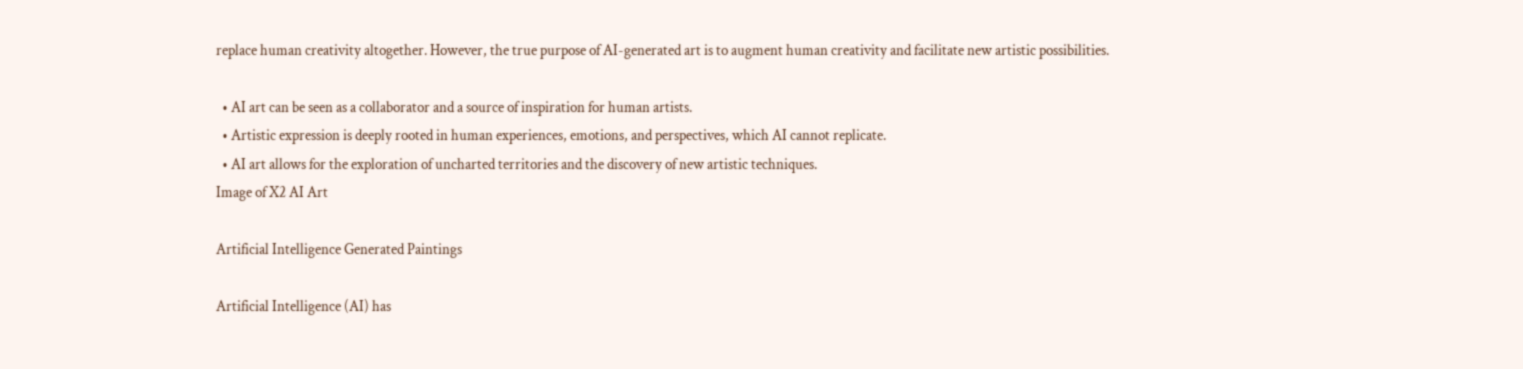replace human creativity altogether. However, the true purpose of AI-generated art is to augment human creativity and facilitate new artistic possibilities.

  • AI art can be seen as a collaborator and a source of inspiration for human artists.
  • Artistic expression is deeply rooted in human experiences, emotions, and perspectives, which AI cannot replicate.
  • AI art allows for the exploration of uncharted territories and the discovery of new artistic techniques.
Image of X2 AI Art

Artificial Intelligence Generated Paintings

Artificial Intelligence (AI) has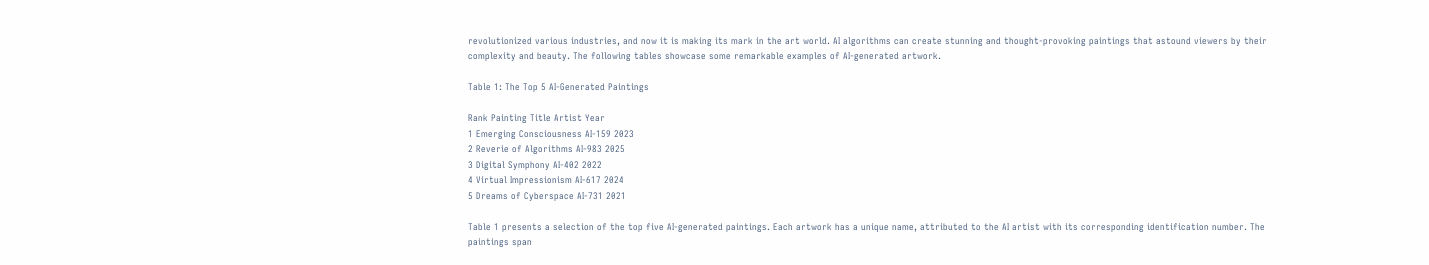revolutionized various industries, and now it is making its mark in the art world. AI algorithms can create stunning and thought-provoking paintings that astound viewers by their complexity and beauty. The following tables showcase some remarkable examples of AI-generated artwork.

Table 1: The Top 5 AI-Generated Paintings

Rank Painting Title Artist Year
1 Emerging Consciousness AI-159 2023
2 Reverie of Algorithms AI-983 2025
3 Digital Symphony AI-402 2022
4 Virtual Impressionism AI-617 2024
5 Dreams of Cyberspace AI-731 2021

Table 1 presents a selection of the top five AI-generated paintings. Each artwork has a unique name, attributed to the AI artist with its corresponding identification number. The paintings span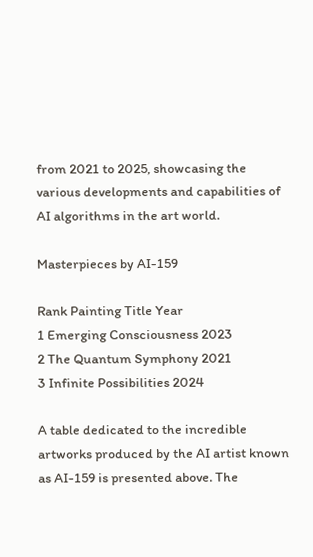from 2021 to 2025, showcasing the various developments and capabilities of AI algorithms in the art world.

Masterpieces by AI-159

Rank Painting Title Year
1 Emerging Consciousness 2023
2 The Quantum Symphony 2021
3 Infinite Possibilities 2024

A table dedicated to the incredible artworks produced by the AI artist known as AI-159 is presented above. The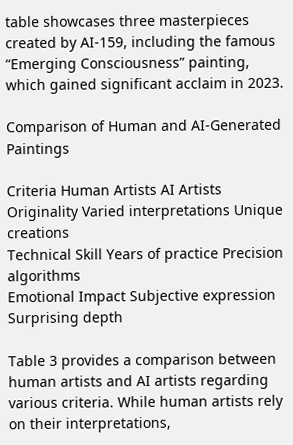table showcases three masterpieces created by AI-159, including the famous “Emerging Consciousness” painting, which gained significant acclaim in 2023.

Comparison of Human and AI-Generated Paintings

Criteria Human Artists AI Artists
Originality Varied interpretations Unique creations
Technical Skill Years of practice Precision algorithms
Emotional Impact Subjective expression Surprising depth

Table 3 provides a comparison between human artists and AI artists regarding various criteria. While human artists rely on their interpretations,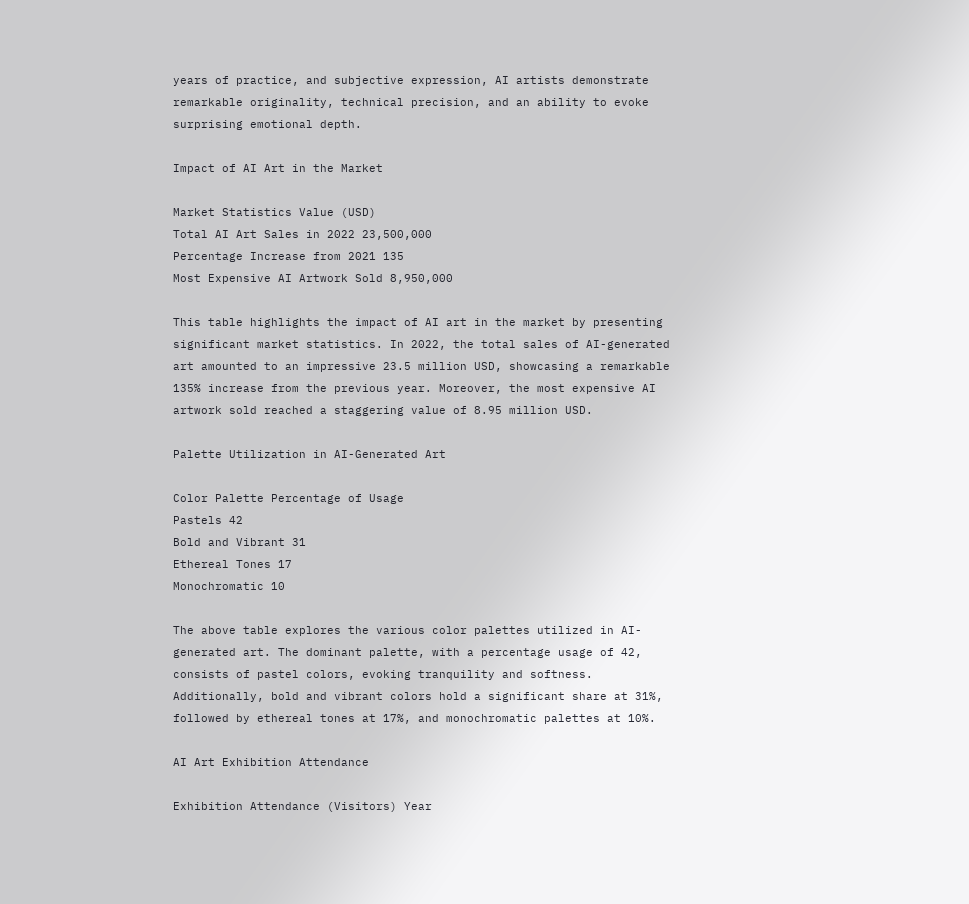years of practice, and subjective expression, AI artists demonstrate remarkable originality, technical precision, and an ability to evoke surprising emotional depth.

Impact of AI Art in the Market

Market Statistics Value (USD)
Total AI Art Sales in 2022 23,500,000
Percentage Increase from 2021 135
Most Expensive AI Artwork Sold 8,950,000

This table highlights the impact of AI art in the market by presenting significant market statistics. In 2022, the total sales of AI-generated art amounted to an impressive 23.5 million USD, showcasing a remarkable 135% increase from the previous year. Moreover, the most expensive AI artwork sold reached a staggering value of 8.95 million USD.

Palette Utilization in AI-Generated Art

Color Palette Percentage of Usage
Pastels 42
Bold and Vibrant 31
Ethereal Tones 17
Monochromatic 10

The above table explores the various color palettes utilized in AI-generated art. The dominant palette, with a percentage usage of 42, consists of pastel colors, evoking tranquility and softness. Additionally, bold and vibrant colors hold a significant share at 31%, followed by ethereal tones at 17%, and monochromatic palettes at 10%.

AI Art Exhibition Attendance

Exhibition Attendance (Visitors) Year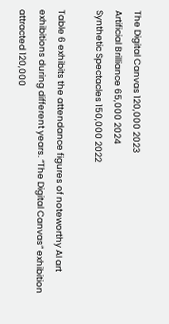The Digital Canvas 120,000 2023
Artificial Brilliance 65,000 2024
Synthetic Spectacles 150,000 2022

Table 6 exhibits the attendance figures of noteworthy AI art exhibitions during different years. “The Digital Canvas” exhibition attracted 120,000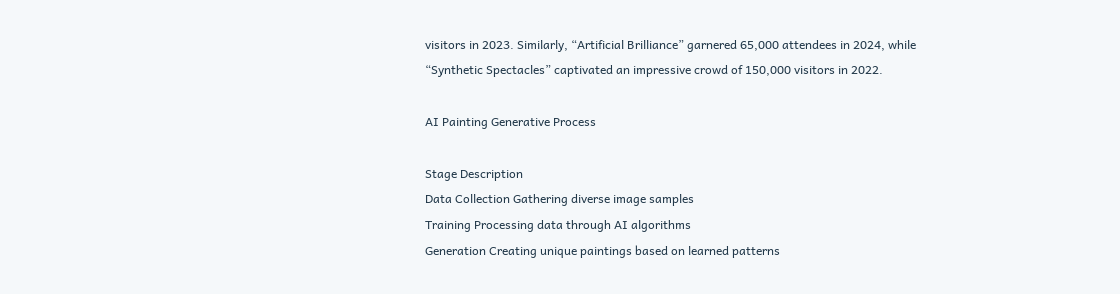visitors in 2023. Similarly, “Artificial Brilliance” garnered 65,000 attendees in 2024, while “Synthetic Spectacles” captivated an impressive crowd of 150,000 visitors in 2022.

AI Painting Generative Process

Stage Description
Data Collection Gathering diverse image samples
Training Processing data through AI algorithms
Generation Creating unique paintings based on learned patterns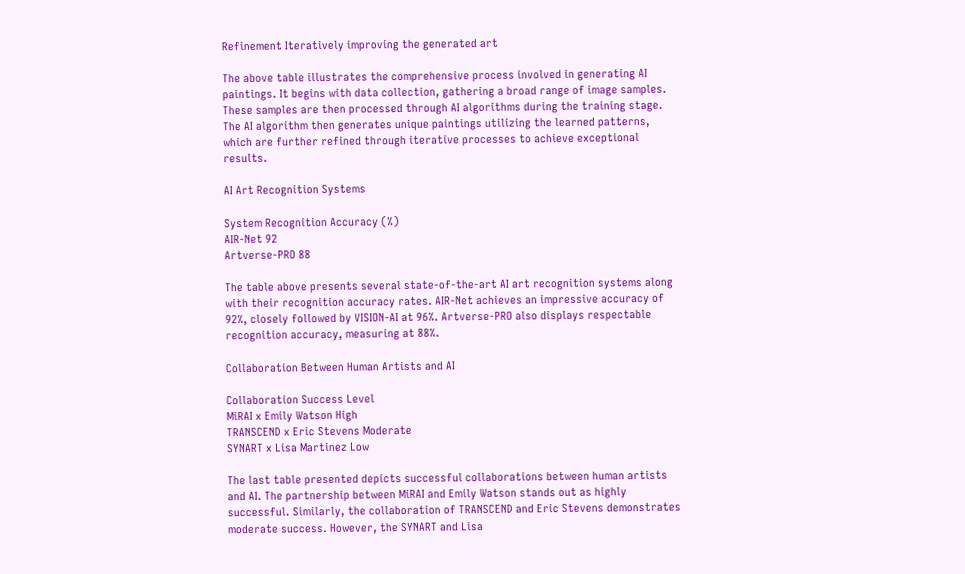Refinement Iteratively improving the generated art

The above table illustrates the comprehensive process involved in generating AI paintings. It begins with data collection, gathering a broad range of image samples. These samples are then processed through AI algorithms during the training stage. The AI algorithm then generates unique paintings utilizing the learned patterns, which are further refined through iterative processes to achieve exceptional results.

AI Art Recognition Systems

System Recognition Accuracy (%)
AIR-Net 92
Artverse-PRO 88

The table above presents several state-of-the-art AI art recognition systems along with their recognition accuracy rates. AIR-Net achieves an impressive accuracy of 92%, closely followed by VISION-AI at 96%. Artverse-PRO also displays respectable recognition accuracy, measuring at 88%.

Collaboration Between Human Artists and AI

Collaboration Success Level
MiRAI x Emily Watson High
TRANSCEND x Eric Stevens Moderate
SYNART x Lisa Martinez Low

The last table presented depicts successful collaborations between human artists and AI. The partnership between MiRAI and Emily Watson stands out as highly successful. Similarly, the collaboration of TRANSCEND and Eric Stevens demonstrates moderate success. However, the SYNART and Lisa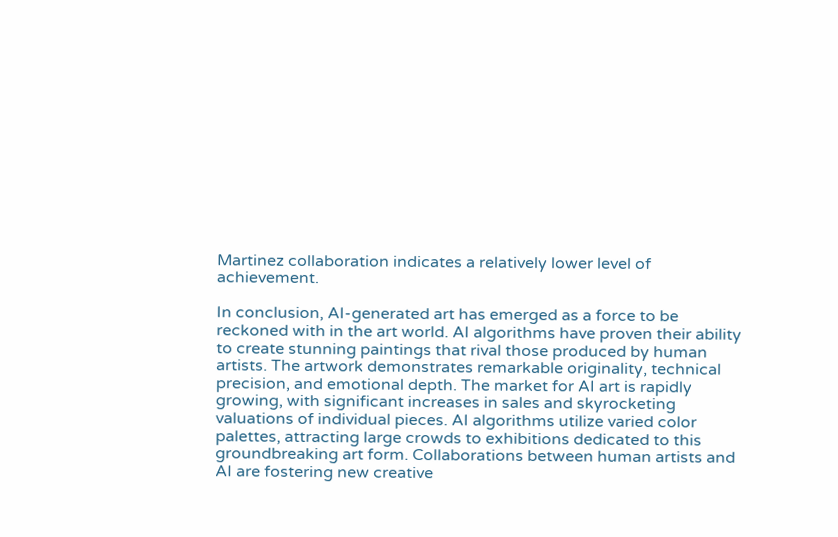Martinez collaboration indicates a relatively lower level of achievement.

In conclusion, AI-generated art has emerged as a force to be reckoned with in the art world. AI algorithms have proven their ability to create stunning paintings that rival those produced by human artists. The artwork demonstrates remarkable originality, technical precision, and emotional depth. The market for AI art is rapidly growing, with significant increases in sales and skyrocketing valuations of individual pieces. AI algorithms utilize varied color palettes, attracting large crowds to exhibitions dedicated to this groundbreaking art form. Collaborations between human artists and AI are fostering new creative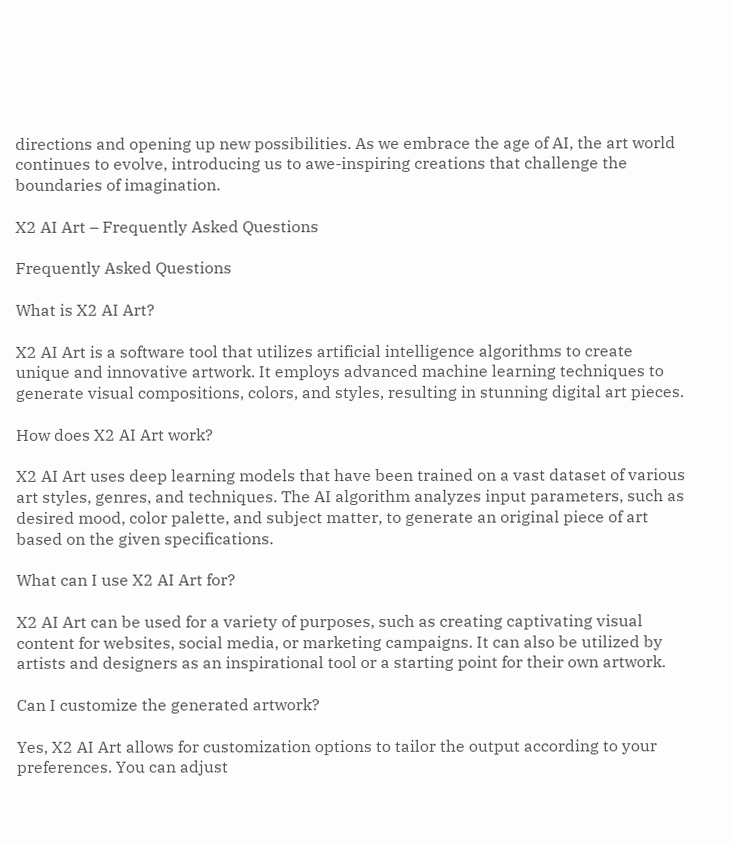directions and opening up new possibilities. As we embrace the age of AI, the art world continues to evolve, introducing us to awe-inspiring creations that challenge the boundaries of imagination.

X2 AI Art – Frequently Asked Questions

Frequently Asked Questions

What is X2 AI Art?

X2 AI Art is a software tool that utilizes artificial intelligence algorithms to create unique and innovative artwork. It employs advanced machine learning techniques to generate visual compositions, colors, and styles, resulting in stunning digital art pieces.

How does X2 AI Art work?

X2 AI Art uses deep learning models that have been trained on a vast dataset of various art styles, genres, and techniques. The AI algorithm analyzes input parameters, such as desired mood, color palette, and subject matter, to generate an original piece of art based on the given specifications.

What can I use X2 AI Art for?

X2 AI Art can be used for a variety of purposes, such as creating captivating visual content for websites, social media, or marketing campaigns. It can also be utilized by artists and designers as an inspirational tool or a starting point for their own artwork.

Can I customize the generated artwork?

Yes, X2 AI Art allows for customization options to tailor the output according to your preferences. You can adjust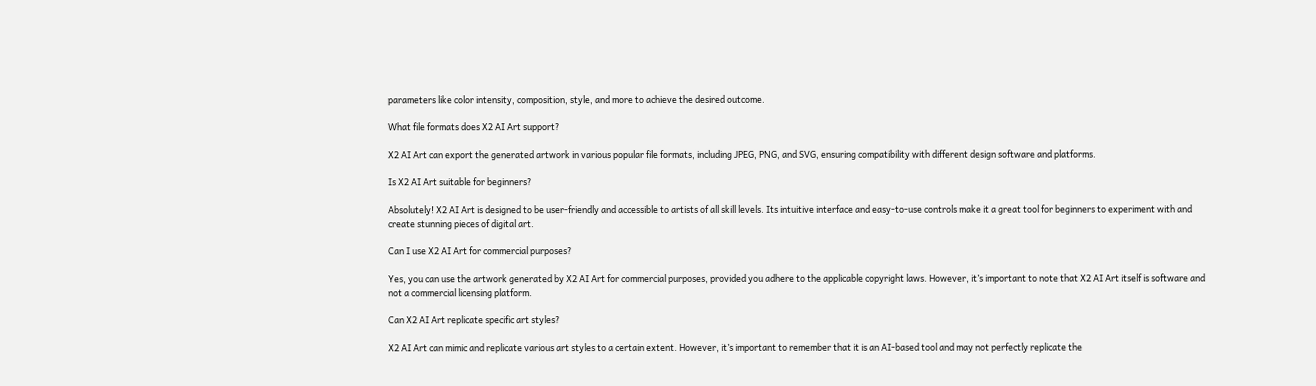parameters like color intensity, composition, style, and more to achieve the desired outcome.

What file formats does X2 AI Art support?

X2 AI Art can export the generated artwork in various popular file formats, including JPEG, PNG, and SVG, ensuring compatibility with different design software and platforms.

Is X2 AI Art suitable for beginners?

Absolutely! X2 AI Art is designed to be user-friendly and accessible to artists of all skill levels. Its intuitive interface and easy-to-use controls make it a great tool for beginners to experiment with and create stunning pieces of digital art.

Can I use X2 AI Art for commercial purposes?

Yes, you can use the artwork generated by X2 AI Art for commercial purposes, provided you adhere to the applicable copyright laws. However, it’s important to note that X2 AI Art itself is software and not a commercial licensing platform.

Can X2 AI Art replicate specific art styles?

X2 AI Art can mimic and replicate various art styles to a certain extent. However, it’s important to remember that it is an AI-based tool and may not perfectly replicate the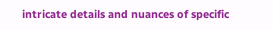intricate details and nuances of specific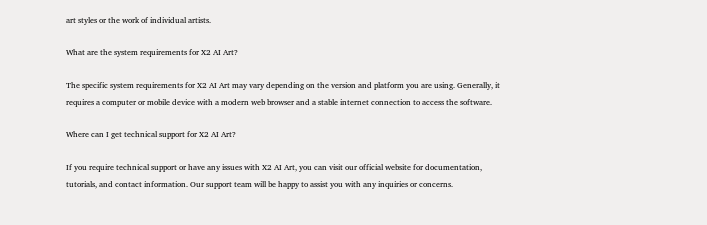art styles or the work of individual artists.

What are the system requirements for X2 AI Art?

The specific system requirements for X2 AI Art may vary depending on the version and platform you are using. Generally, it requires a computer or mobile device with a modern web browser and a stable internet connection to access the software.

Where can I get technical support for X2 AI Art?

If you require technical support or have any issues with X2 AI Art, you can visit our official website for documentation, tutorials, and contact information. Our support team will be happy to assist you with any inquiries or concerns.